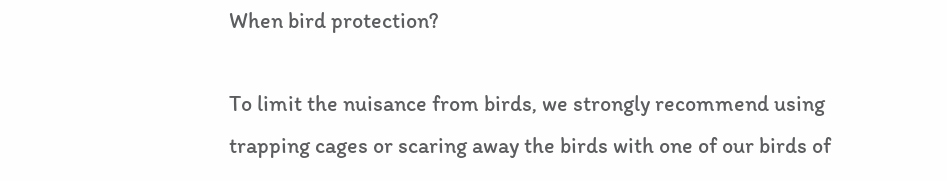When bird protection?

To limit the nuisance from birds, we strongly recommend using trapping cages or scaring away the birds with one of our birds of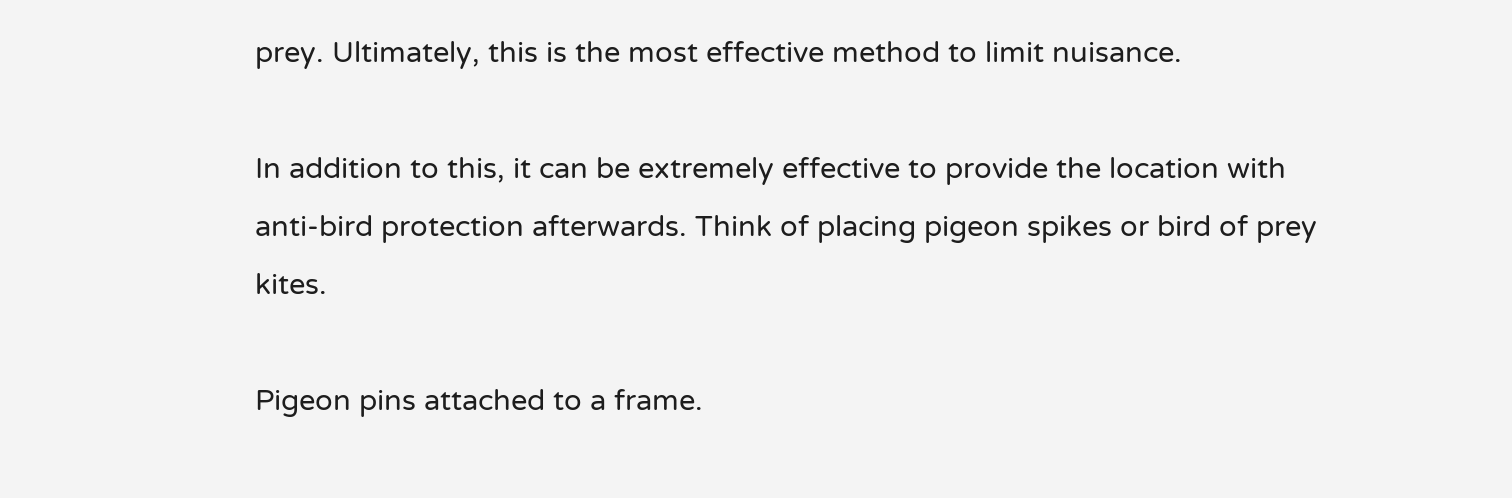prey. Ultimately, this is the most effective method to limit nuisance.

In addition to this, it can be extremely effective to provide the location with anti-bird protection afterwards. Think of placing pigeon spikes or bird of prey kites.

Pigeon pins attached to a frame.